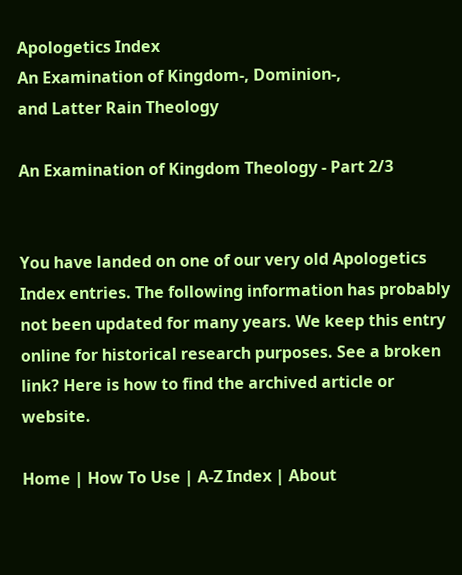Apologetics Index
An Examination of Kingdom-, Dominion-,
and Latter Rain Theology

An Examination of Kingdom Theology - Part 2/3


You have landed on one of our very old Apologetics Index entries. The following information has probably not been updated for many years. We keep this entry online for historical research purposes. See a broken link? Here is how to find the archived article or website.

Home | How To Use | A-Z Index | About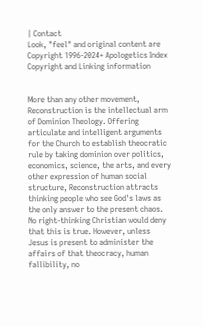| Contact
Look, "feel" and original content are Copyright 1996-2024+ Apologetics Index
Copyright and Linking information


More than any other movement, Reconstruction is the intellectual arm of Dominion Theology. Offering articulate and intelligent arguments for the Church to establish theocratic rule by taking dominion over politics, economics, science, the arts, and every other expression of human social structure, Reconstruction attracts thinking people who see God's laws as the only answer to the present chaos. No right-thinking Christian would deny that this is true. However, unless Jesus is present to administer the affairs of that theocracy, human fallibility, no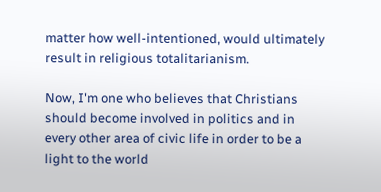matter how well-intentioned, would ultimately result in religious totalitarianism.

Now, I'm one who believes that Christians should become involved in politics and in every other area of civic life in order to be a light to the world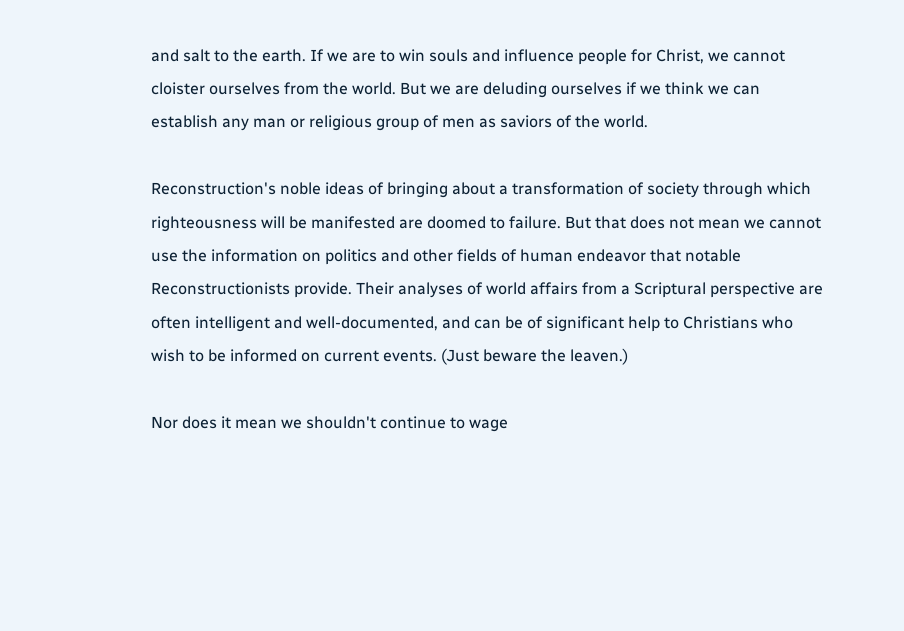and salt to the earth. If we are to win souls and influence people for Christ, we cannot cloister ourselves from the world. But we are deluding ourselves if we think we can establish any man or religious group of men as saviors of the world.

Reconstruction's noble ideas of bringing about a transformation of society through which righteousness will be manifested are doomed to failure. But that does not mean we cannot use the information on politics and other fields of human endeavor that notable Reconstructionists provide. Their analyses of world affairs from a Scriptural perspective are often intelligent and well-documented, and can be of significant help to Christians who wish to be informed on current events. (Just beware the leaven.)

Nor does it mean we shouldn't continue to wage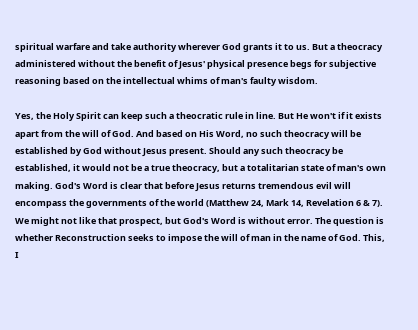spiritual warfare and take authority wherever God grants it to us. But a theocracy administered without the benefit of Jesus' physical presence begs for subjective reasoning based on the intellectual whims of man's faulty wisdom.

Yes, the Holy Spirit can keep such a theocratic rule in line. But He won't if it exists apart from the will of God. And based on His Word, no such theocracy will be established by God without Jesus present. Should any such theocracy be established, it would not be a true theocracy, but a totalitarian state of man's own making. God's Word is clear that before Jesus returns tremendous evil will encompass the governments of the world (Matthew 24, Mark 14, Revelation 6 & 7). We might not like that prospect, but God's Word is without error. The question is whether Reconstruction seeks to impose the will of man in the name of God. This, I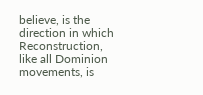believe, is the direction in which Reconstruction, like all Dominion movements, is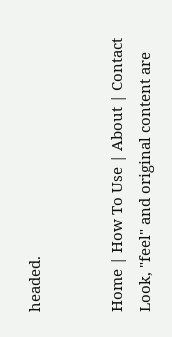headed.


Home | How To Use | About | Contact
Look, "feel" and original content are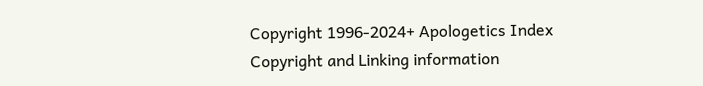Copyright 1996-2024+ Apologetics Index
Copyright and Linking information